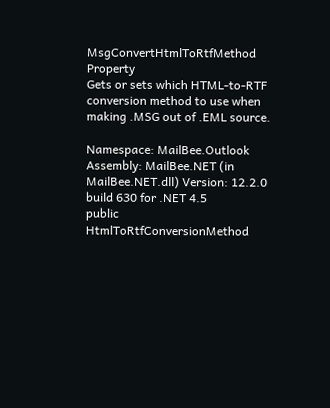MsgConvertHtmlToRtfMethod Property
Gets or sets which HTML-to-RTF conversion method to use when making .MSG out of .EML source.

Namespace: MailBee.Outlook
Assembly: MailBee.NET (in MailBee.NET.dll) Version: 12.2.0 build 630 for .NET 4.5
public HtmlToRtfConversionMethod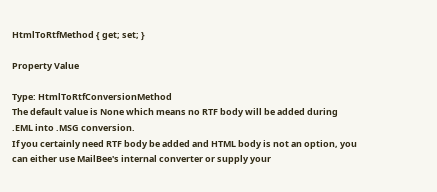HtmlToRtfMethod { get; set; }

Property Value

Type: HtmlToRtfConversionMethod
The default value is None which means no RTF body will be added during .EML into .MSG conversion.
If you certainly need RTF body be added and HTML body is not an option, you can either use MailBee's internal converter or supply your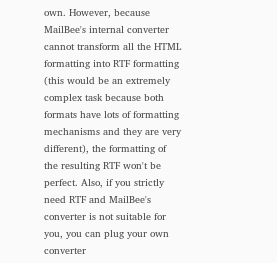own. However, because MailBee's internal converter cannot transform all the HTML formatting into RTF formatting (this would be an extremely complex task because both formats have lots of formatting mechanisms and they are very different), the formatting of the resulting RTF won't be perfect. Also, if you strictly need RTF and MailBee's converter is not suitable for you, you can plug your own converter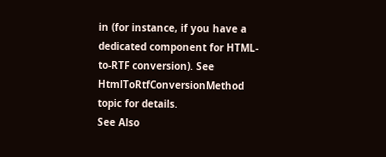in (for instance, if you have a dedicated component for HTML-to-RTF conversion). See HtmlToRtfConversionMethod topic for details.
See Also